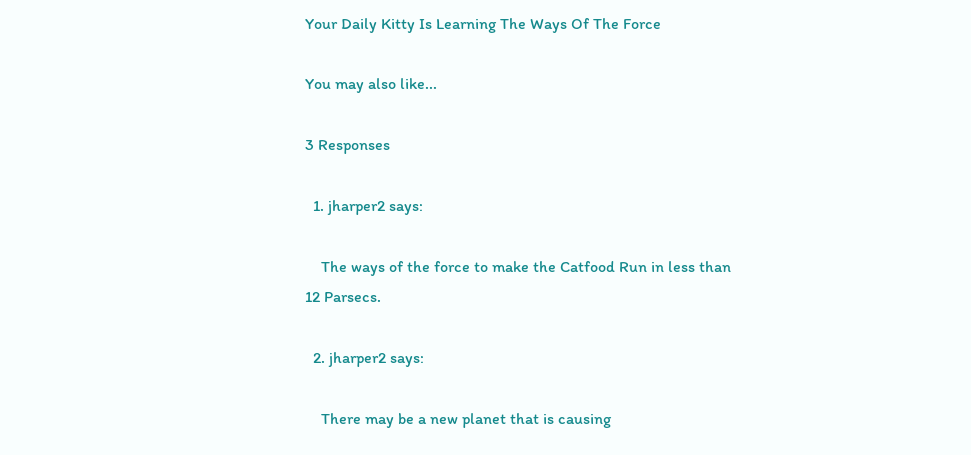Your Daily Kitty Is Learning The Ways Of The Force

You may also like...

3 Responses

  1. jharper2 says:

    The ways of the force to make the Catfood Run in less than 12 Parsecs.

  2. jharper2 says:

    There may be a new planet that is causing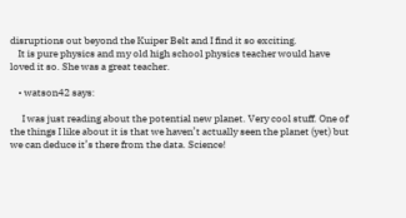disruptions out beyond the Kuiper Belt and I find it so exciting.
    It is pure physics and my old high school physics teacher would have loved it so. She was a great teacher.

    • watson42 says:

      I was just reading about the potential new planet. Very cool stuff. One of the things I like about it is that we haven’t actually seen the planet (yet) but we can deduce it’s there from the data. Science!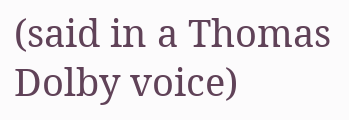(said in a Thomas Dolby voice)